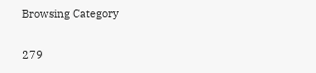Browsing Category

279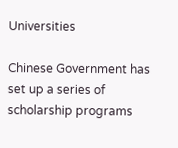Universities

Chinese Government has set up a series of scholarship programs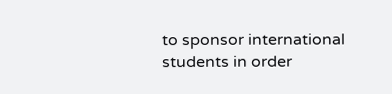to sponsor international students in order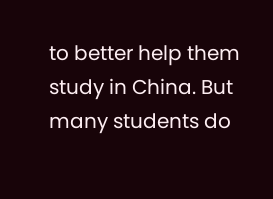to better help them study in China. But many students do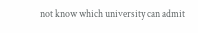not know which university can admit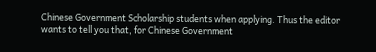Chinese Government Scholarship students when applying. Thus the editor wants to tell you that, for Chinese Government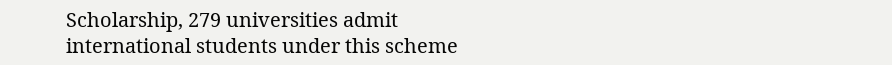Scholarship, 279 universities admit international students under this scheme